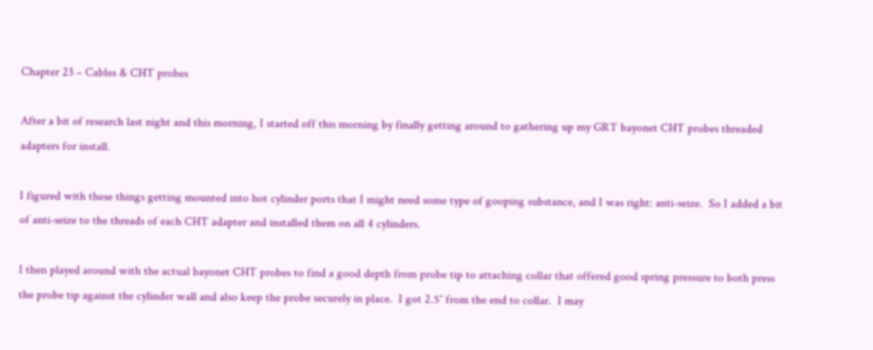Chapter 23 – Cables & CHT probes

After a bit of research last night and this morning, I started off this morning by finally getting around to gathering up my GRT bayonet CHT probes threaded adapters for install.

I figured with these things getting mounted into hot cylinder ports that I might need some type of gooping substance, and I was right: anti-seize.  So I added a bit of anti-seize to the threads of each CHT adapter and installed them on all 4 cylinders.

I then played around with the actual bayonet CHT probes to find a good depth from probe tip to attaching collar that offered good spring pressure to both press the probe tip against the cylinder wall and also keep the probe securely in place.  I got 2.5″ from the end to collar.  I may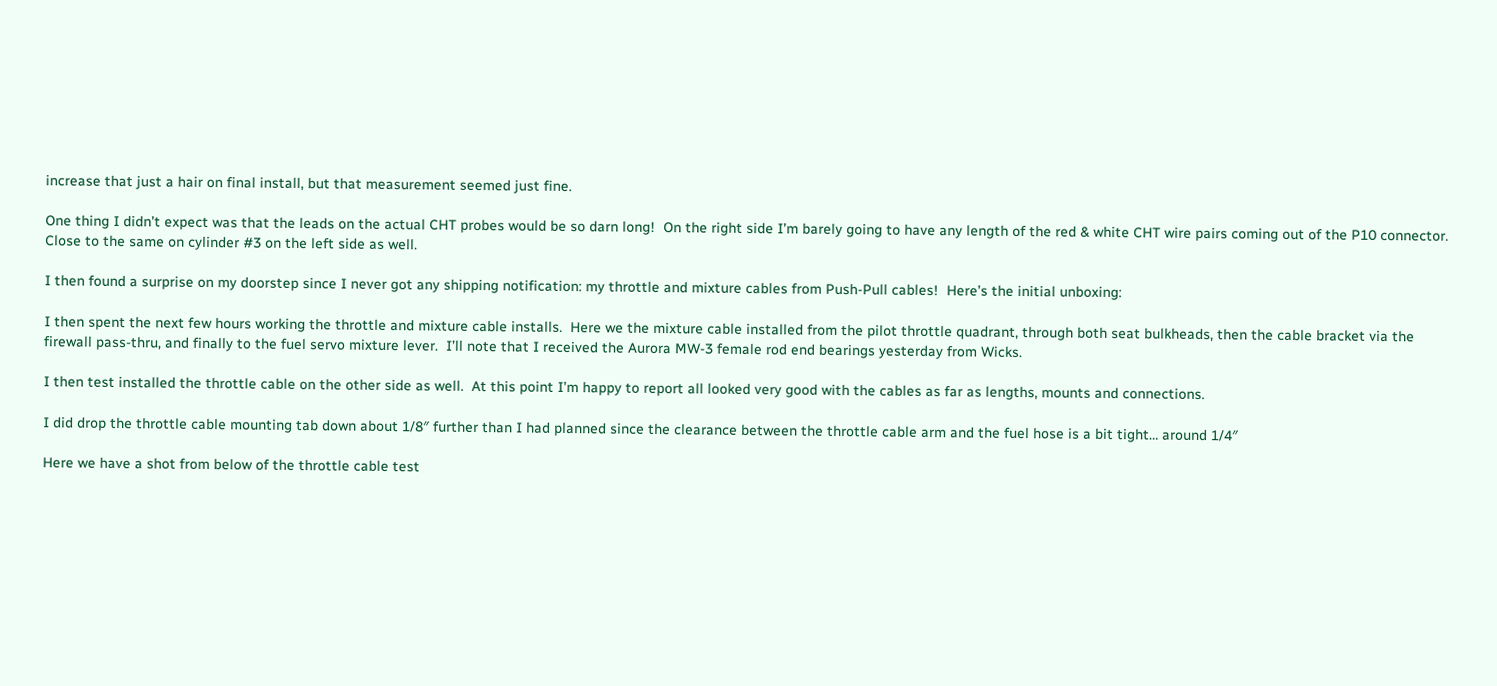increase that just a hair on final install, but that measurement seemed just fine.

One thing I didn’t expect was that the leads on the actual CHT probes would be so darn long!  On the right side I’m barely going to have any length of the red & white CHT wire pairs coming out of the P10 connector.  Close to the same on cylinder #3 on the left side as well.

I then found a surprise on my doorstep since I never got any shipping notification: my throttle and mixture cables from Push-Pull cables!  Here’s the initial unboxing:

I then spent the next few hours working the throttle and mixture cable installs.  Here we the mixture cable installed from the pilot throttle quadrant, through both seat bulkheads, then the cable bracket via the firewall pass-thru, and finally to the fuel servo mixture lever.  I’ll note that I received the Aurora MW-3 female rod end bearings yesterday from Wicks.

I then test installed the throttle cable on the other side as well.  At this point I’m happy to report all looked very good with the cables as far as lengths, mounts and connections.

I did drop the throttle cable mounting tab down about 1/8″ further than I had planned since the clearance between the throttle cable arm and the fuel hose is a bit tight… around 1/4″

Here we have a shot from below of the throttle cable test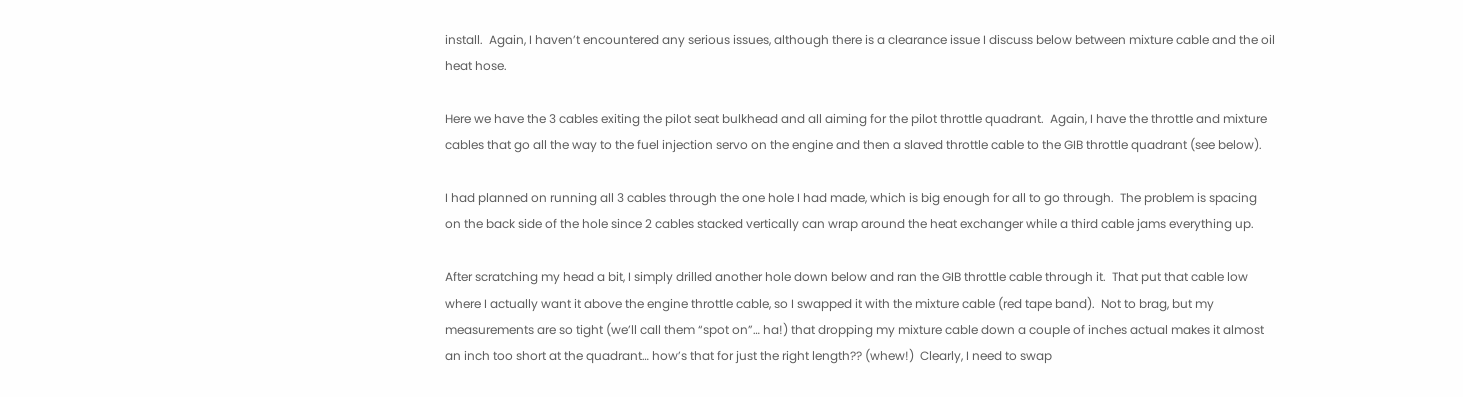install.  Again, I haven’t encountered any serious issues, although there is a clearance issue I discuss below between mixture cable and the oil heat hose.

Here we have the 3 cables exiting the pilot seat bulkhead and all aiming for the pilot throttle quadrant.  Again, I have the throttle and mixture cables that go all the way to the fuel injection servo on the engine and then a slaved throttle cable to the GIB throttle quadrant (see below).

I had planned on running all 3 cables through the one hole I had made, which is big enough for all to go through.  The problem is spacing on the back side of the hole since 2 cables stacked vertically can wrap around the heat exchanger while a third cable jams everything up.

After scratching my head a bit, I simply drilled another hole down below and ran the GIB throttle cable through it.  That put that cable low where I actually want it above the engine throttle cable, so I swapped it with the mixture cable (red tape band).  Not to brag, but my measurements are so tight (we’ll call them “spot on”… ha!) that dropping my mixture cable down a couple of inches actual makes it almost an inch too short at the quadrant… how’s that for just the right length?? (whew!)  Clearly, I need to swap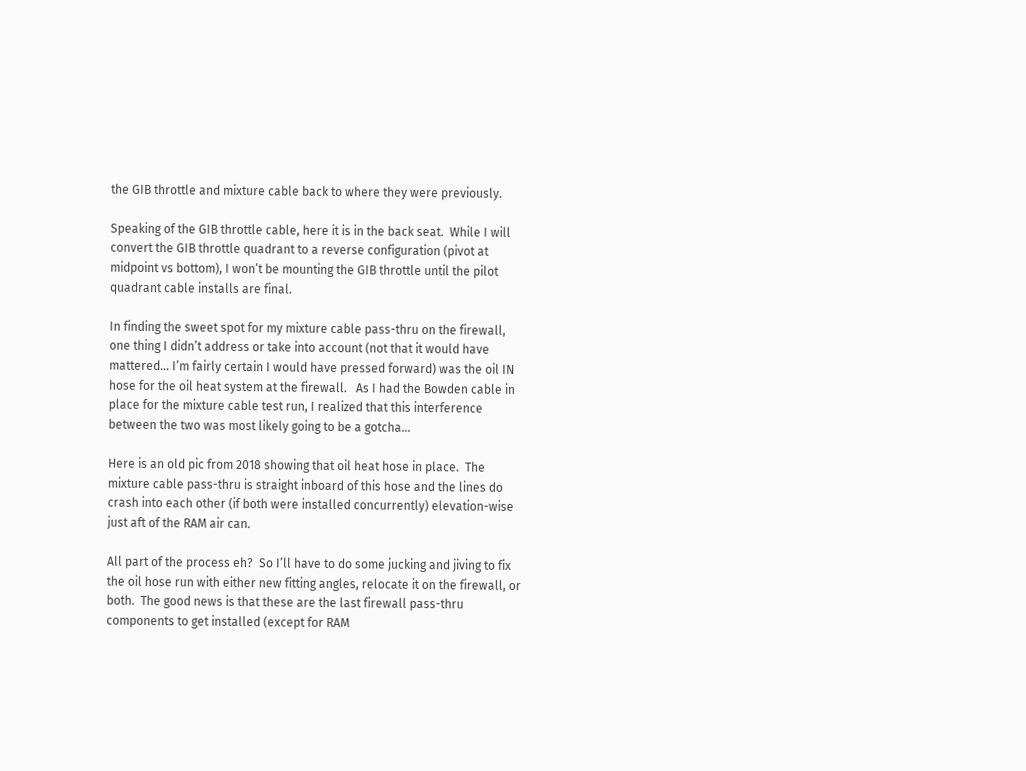the GIB throttle and mixture cable back to where they were previously.

Speaking of the GIB throttle cable, here it is in the back seat.  While I will convert the GIB throttle quadrant to a reverse configuration (pivot at midpoint vs bottom), I won’t be mounting the GIB throttle until the pilot quadrant cable installs are final.

In finding the sweet spot for my mixture cable pass-thru on the firewall, one thing I didn’t address or take into account (not that it would have mattered… I’m fairly certain I would have pressed forward) was the oil IN hose for the oil heat system at the firewall.   As I had the Bowden cable in place for the mixture cable test run, I realized that this interference between the two was most likely going to be a gotcha…

Here is an old pic from 2018 showing that oil heat hose in place.  The mixture cable pass-thru is straight inboard of this hose and the lines do crash into each other (if both were installed concurrently) elevation-wise just aft of the RAM air can.

All part of the process eh?  So I’ll have to do some jucking and jiving to fix the oil hose run with either new fitting angles, relocate it on the firewall, or both.  The good news is that these are the last firewall pass-thru components to get installed (except for RAM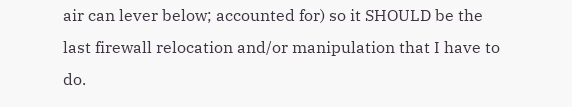air can lever below; accounted for) so it SHOULD be the last firewall relocation and/or manipulation that I have to do.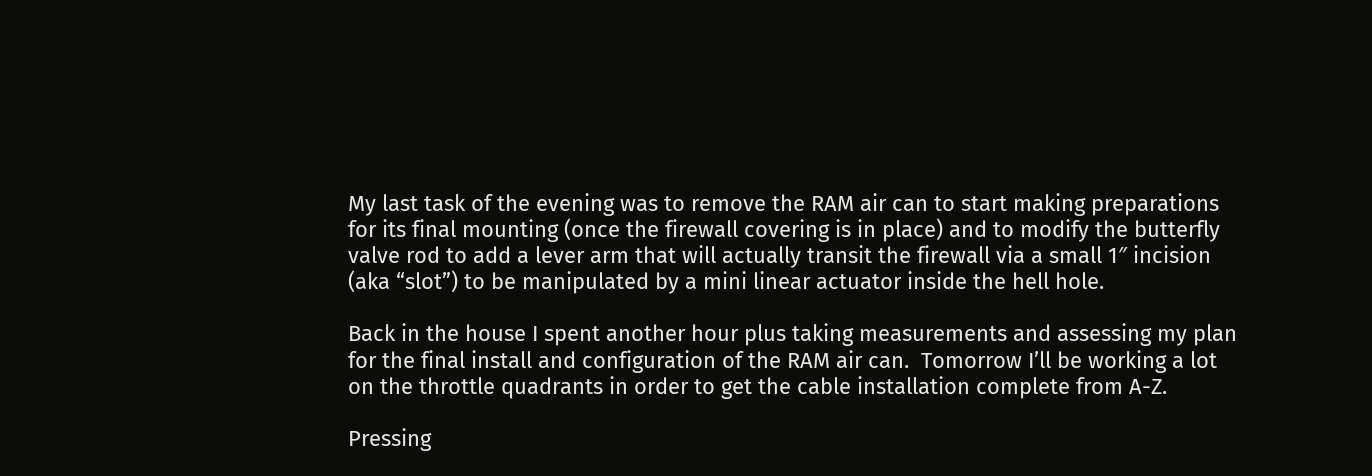My last task of the evening was to remove the RAM air can to start making preparations for its final mounting (once the firewall covering is in place) and to modify the butterfly valve rod to add a lever arm that will actually transit the firewall via a small 1″ incision (aka “slot”) to be manipulated by a mini linear actuator inside the hell hole.

Back in the house I spent another hour plus taking measurements and assessing my plan for the final install and configuration of the RAM air can.  Tomorrow I’ll be working a lot on the throttle quadrants in order to get the cable installation complete from A-Z.

Pressing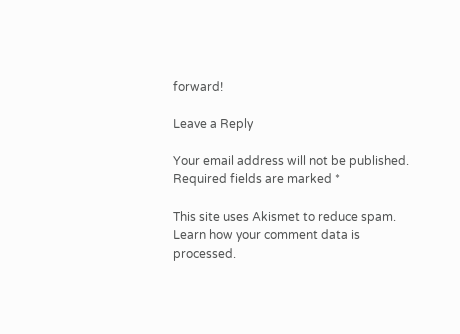forward!

Leave a Reply

Your email address will not be published. Required fields are marked *

This site uses Akismet to reduce spam. Learn how your comment data is processed.